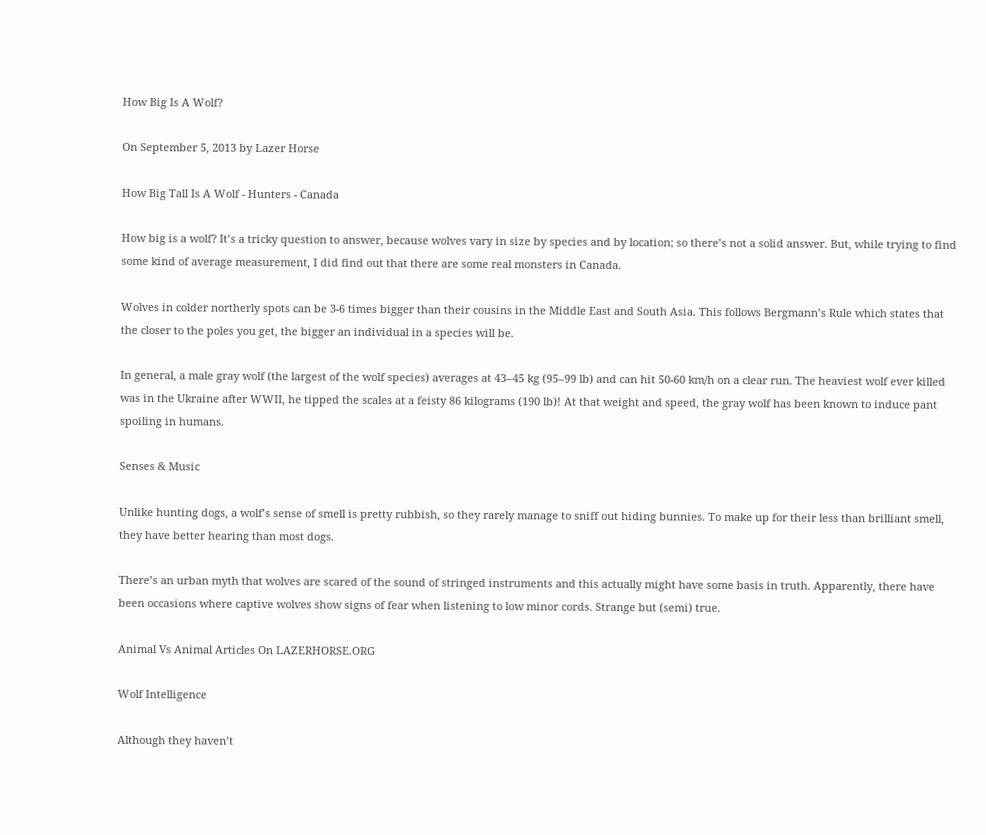How Big Is A Wolf?

On September 5, 2013 by Lazer Horse

How Big Tall Is A Wolf - Hunters - Canada

How big is a wolf? It’s a tricky question to answer, because wolves vary in size by species and by location; so there’s not a solid answer. But, while trying to find some kind of average measurement, I did find out that there are some real monsters in Canada.

Wolves in colder northerly spots can be 3-6 times bigger than their cousins in the Middle East and South Asia. This follows Bergmann’s Rule which states that the closer to the poles you get, the bigger an individual in a species will be.

In general, a male gray wolf (the largest of the wolf species) averages at 43–45 kg (95–99 lb) and can hit 50-60 km/h on a clear run. The heaviest wolf ever killed was in the Ukraine after WWII, he tipped the scales at a feisty 86 kilograms (190 lb)! At that weight and speed, the gray wolf has been known to induce pant spoiling in humans.

Senses & Music

Unlike hunting dogs, a wolf’s sense of smell is pretty rubbish, so they rarely manage to sniff out hiding bunnies. To make up for their less than brilliant smell, they have better hearing than most dogs.

There’s an urban myth that wolves are scared of the sound of stringed instruments and this actually might have some basis in truth. Apparently, there have been occasions where captive wolves show signs of fear when listening to low minor cords. Strange but (semi) true.

Animal Vs Animal Articles On LAZERHORSE.ORG

Wolf Intelligence

Although they haven’t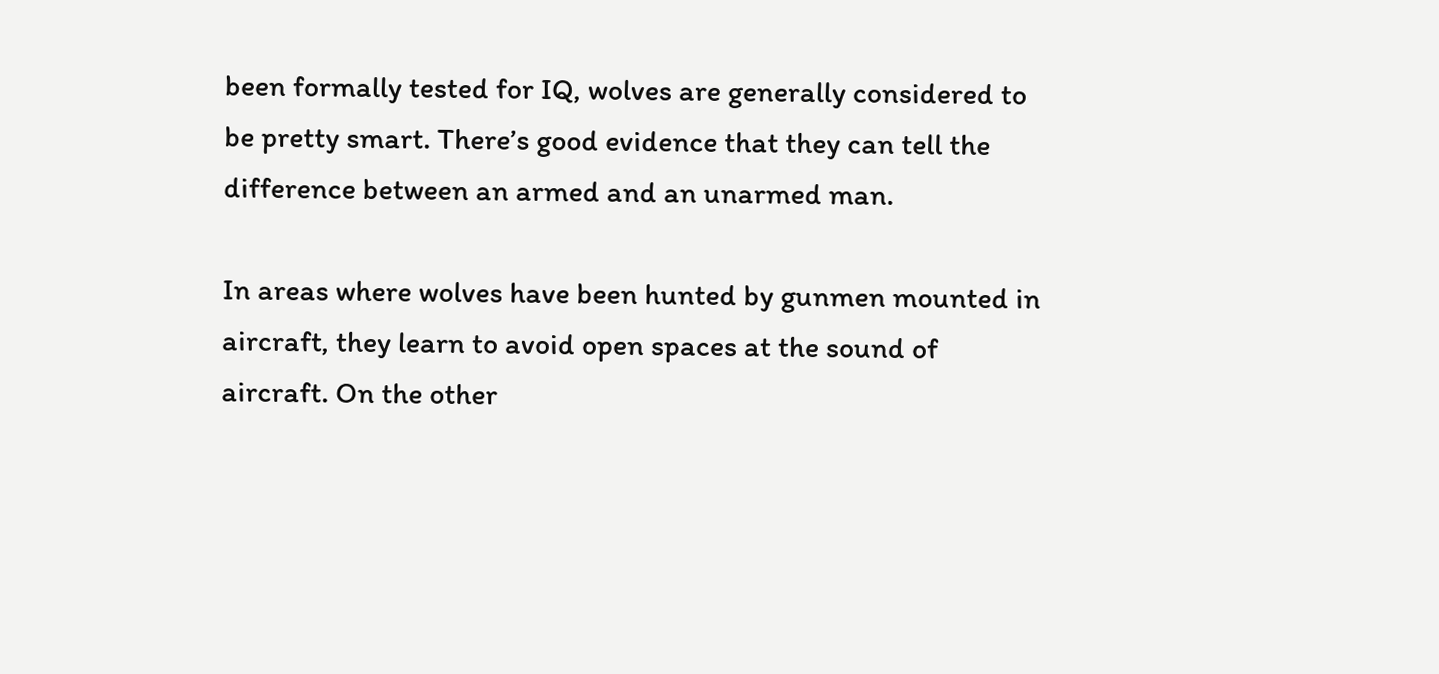been formally tested for IQ, wolves are generally considered to be pretty smart. There’s good evidence that they can tell the difference between an armed and an unarmed man.

In areas where wolves have been hunted by gunmen mounted in aircraft, they learn to avoid open spaces at the sound of aircraft. On the other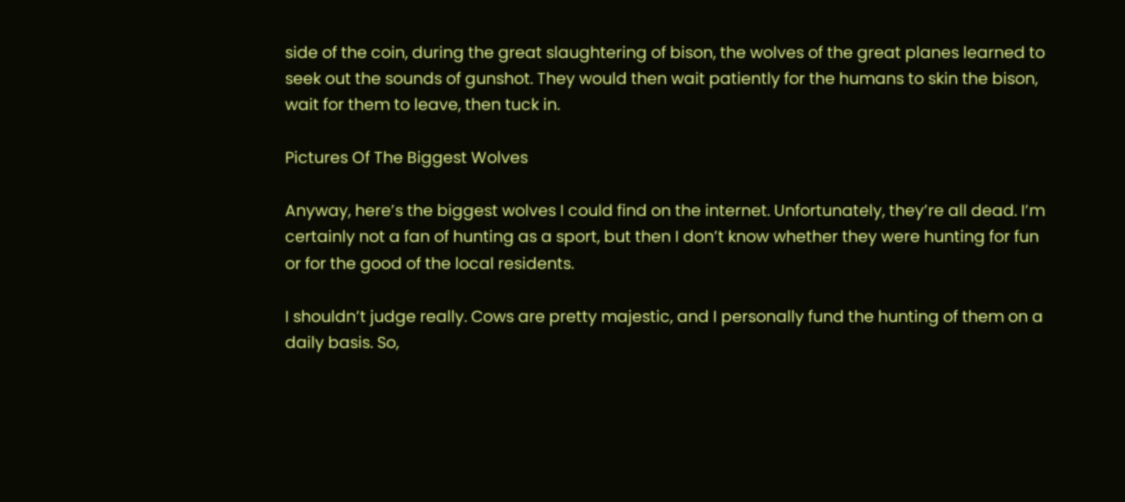side of the coin, during the great slaughtering of bison, the wolves of the great planes learned to seek out the sounds of gunshot. They would then wait patiently for the humans to skin the bison, wait for them to leave, then tuck in.

Pictures Of The Biggest Wolves

Anyway, here’s the biggest wolves I could find on the internet. Unfortunately, they’re all dead. I’m certainly not a fan of hunting as a sport, but then I don’t know whether they were hunting for fun or for the good of the local residents.

I shouldn’t judge really. Cows are pretty majestic, and I personally fund the hunting of them on a daily basis. So,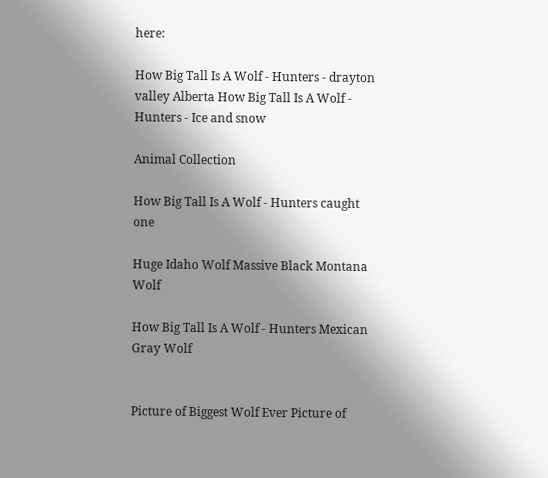here:

How Big Tall Is A Wolf - Hunters - drayton valley Alberta How Big Tall Is A Wolf - Hunters - Ice and snow

Animal Collection

How Big Tall Is A Wolf - Hunters caught one

Huge Idaho Wolf Massive Black Montana Wolf

How Big Tall Is A Wolf - Hunters Mexican Gray Wolf


Picture of Biggest Wolf Ever Picture of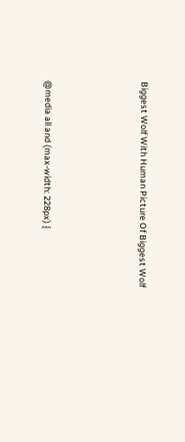Biggest Wolf With Human Picture Of Biggest Wolf




@media all and (max-width: 228px) {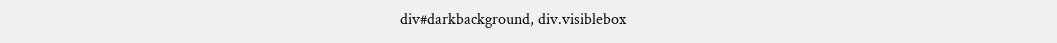div#darkbackground, div.visiblebox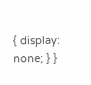{ display: none; } }